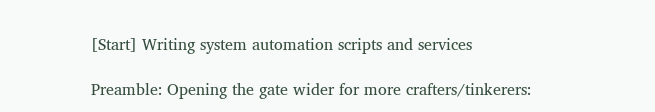[Start] Writing system automation scripts and services

Preamble: Opening the gate wider for more crafters/tinkerers: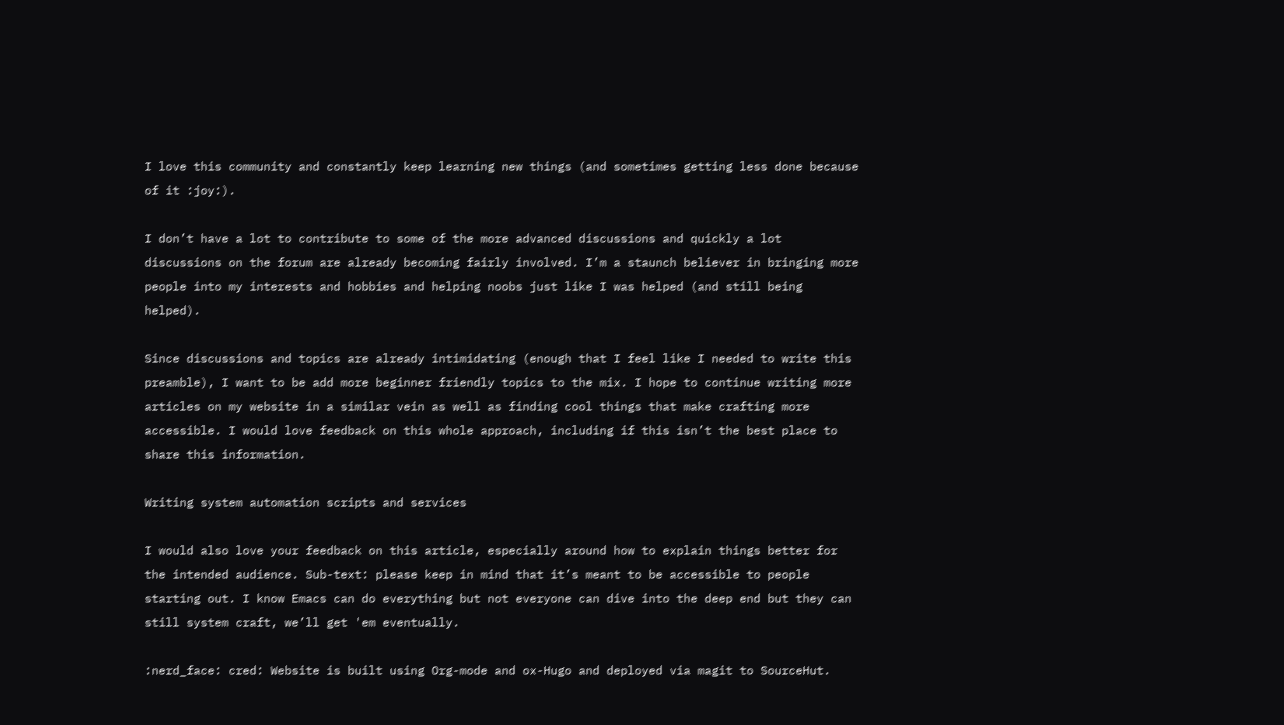I love this community and constantly keep learning new things (and sometimes getting less done because of it :joy:).

I don’t have a lot to contribute to some of the more advanced discussions and quickly a lot discussions on the forum are already becoming fairly involved. I’m a staunch believer in bringing more people into my interests and hobbies and helping noobs just like I was helped (and still being helped).

Since discussions and topics are already intimidating (enough that I feel like I needed to write this preamble), I want to be add more beginner friendly topics to the mix. I hope to continue writing more articles on my website in a similar vein as well as finding cool things that make crafting more accessible. I would love feedback on this whole approach, including if this isn’t the best place to share this information.

Writing system automation scripts and services

I would also love your feedback on this article, especially around how to explain things better for the intended audience. Sub-text: please keep in mind that it’s meant to be accessible to people starting out. I know Emacs can do everything but not everyone can dive into the deep end but they can still system craft, we’ll get 'em eventually.

:nerd_face: cred: Website is built using Org-mode and ox-Hugo and deployed via magit to SourceHut.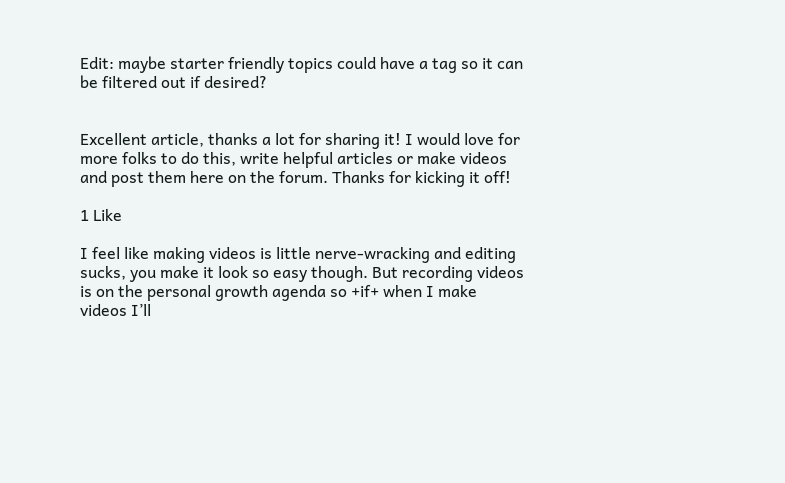Edit: maybe starter friendly topics could have a tag so it can be filtered out if desired?


Excellent article, thanks a lot for sharing it! I would love for more folks to do this, write helpful articles or make videos and post them here on the forum. Thanks for kicking it off!

1 Like

I feel like making videos is little nerve-wracking and editing sucks, you make it look so easy though. But recording videos is on the personal growth agenda so +if+ when I make videos I’ll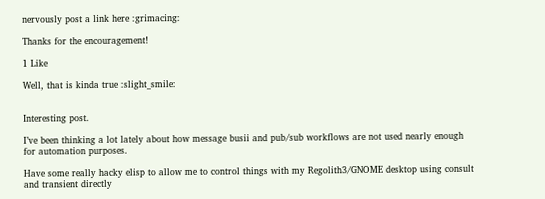nervously post a link here :grimacing:

Thanks for the encouragement!

1 Like

Well, that is kinda true :slight_smile:


Interesting post.

I’ve been thinking a lot lately about how message busii and pub/sub workflows are not used nearly enough for automation purposes.

Have some really hacky elisp to allow me to control things with my Regolith3/GNOME desktop using consult and transient directly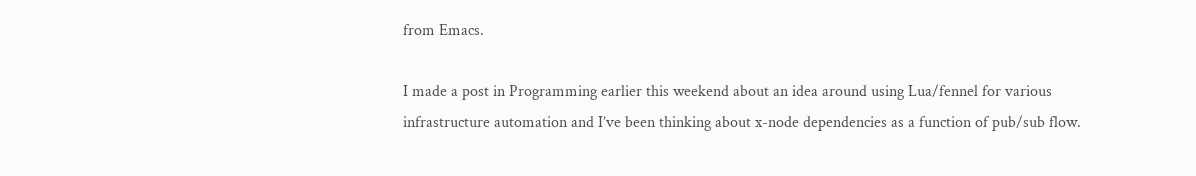from Emacs.

I made a post in Programming earlier this weekend about an idea around using Lua/fennel for various infrastructure automation and I’ve been thinking about x-node dependencies as a function of pub/sub flow.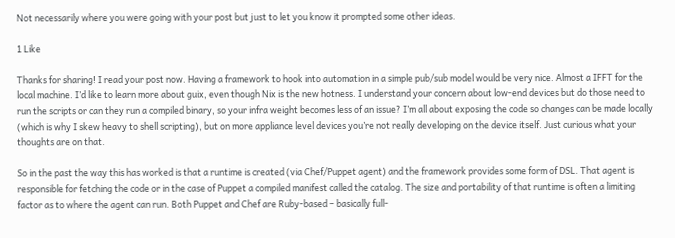Not necessarily where you were going with your post but just to let you know it prompted some other ideas.

1 Like

Thanks for sharing! I read your post now. Having a framework to hook into automation in a simple pub/sub model would be very nice. Almost a IFFT for the local machine. I’d like to learn more about guix, even though Nix is the new hotness. I understand your concern about low-end devices but do those need to run the scripts or can they run a compiled binary, so your infra weight becomes less of an issue? I’m all about exposing the code so changes can be made locally (which is why I skew heavy to shell scripting), but on more appliance level devices you’re not really developing on the device itself. Just curious what your thoughts are on that.

So in the past the way this has worked is that a runtime is created (via Chef/Puppet agent) and the framework provides some form of DSL. That agent is responsible for fetching the code or in the case of Puppet a compiled manifest called the catalog. The size and portability of that runtime is often a limiting factor as to where the agent can run. Both Puppet and Chef are Ruby-based – basically full-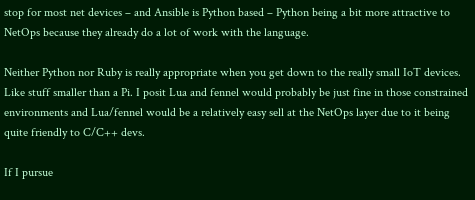stop for most net devices – and Ansible is Python based – Python being a bit more attractive to NetOps because they already do a lot of work with the language.

Neither Python nor Ruby is really appropriate when you get down to the really small IoT devices. Like stuff smaller than a Pi. I posit Lua and fennel would probably be just fine in those constrained environments and Lua/fennel would be a relatively easy sell at the NetOps layer due to it being quite friendly to C/C++ devs.

If I pursue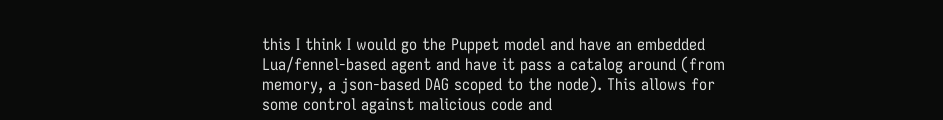this I think I would go the Puppet model and have an embedded Lua/fennel-based agent and have it pass a catalog around (from memory, a json-based DAG scoped to the node). This allows for some control against malicious code and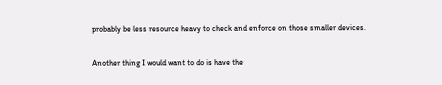probably be less resource heavy to check and enforce on those smaller devices.

Another thing I would want to do is have the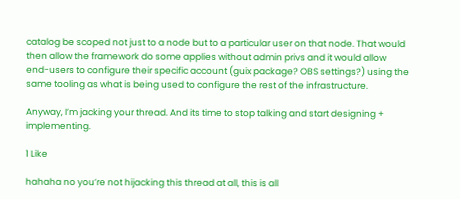catalog be scoped not just to a node but to a particular user on that node. That would then allow the framework do some applies without admin privs and it would allow end-users to configure their specific account (guix package? OBS settings?) using the same tooling as what is being used to configure the rest of the infrastructure.

Anyway, I’m jacking your thread. And its time to stop talking and start designing + implementing.

1 Like

hahaha no you’re not hijacking this thread at all, this is all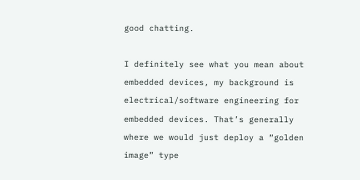good chatting.

I definitely see what you mean about embedded devices, my background is electrical/software engineering for embedded devices. That’s generally where we would just deploy a “golden image” type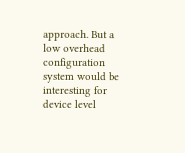approach. But a low overhead configuration system would be interesting for device level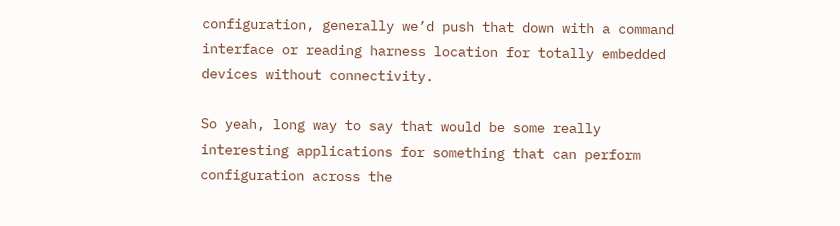configuration, generally we’d push that down with a command interface or reading harness location for totally embedded devices without connectivity.

So yeah, long way to say that would be some really interesting applications for something that can perform configuration across the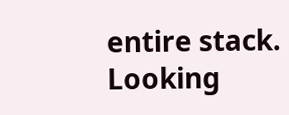entire stack. Looking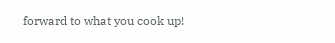forward to what you cook up!